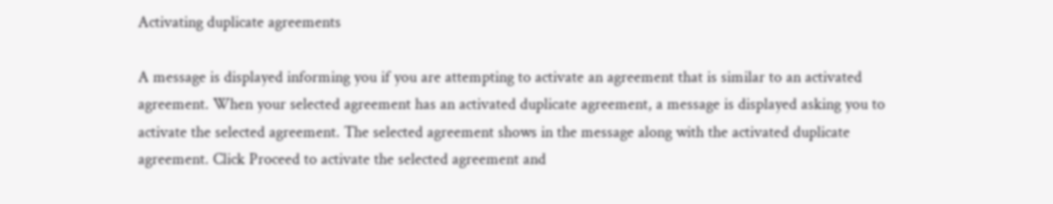Activating duplicate agreements

A message is displayed informing you if you are attempting to activate an agreement that is similar to an activated agreement. When your selected agreement has an activated duplicate agreement, a message is displayed asking you to activate the selected agreement. The selected agreement shows in the message along with the activated duplicate agreement. Click Proceed to activate the selected agreement and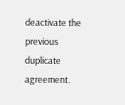deactivate the previous duplicate agreement.